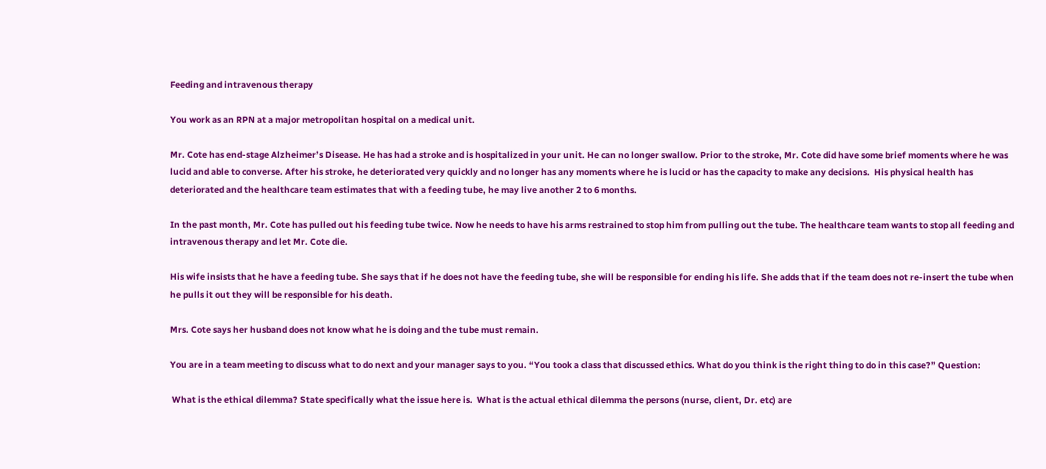Feeding and intravenous therapy

You work as an RPN at a major metropolitan hospital on a medical unit.

Mr. Cote has end-stage Alzheimer’s Disease. He has had a stroke and is hospitalized in your unit. He can no longer swallow. Prior to the stroke, Mr. Cote did have some brief moments where he was lucid and able to converse. After his stroke, he deteriorated very quickly and no longer has any moments where he is lucid or has the capacity to make any decisions.  His physical health has deteriorated and the healthcare team estimates that with a feeding tube, he may live another 2 to 6 months.

In the past month, Mr. Cote has pulled out his feeding tube twice. Now he needs to have his arms restrained to stop him from pulling out the tube. The healthcare team wants to stop all feeding and intravenous therapy and let Mr. Cote die.

His wife insists that he have a feeding tube. She says that if he does not have the feeding tube, she will be responsible for ending his life. She adds that if the team does not re-insert the tube when he pulls it out they will be responsible for his death.

Mrs. Cote says her husband does not know what he is doing and the tube must remain.

You are in a team meeting to discuss what to do next and your manager says to you. “You took a class that discussed ethics. What do you think is the right thing to do in this case?” Question:

 What is the ethical dilemma? State specifically what the issue here is.  What is the actual ethical dilemma the persons (nurse, client, Dr. etc) are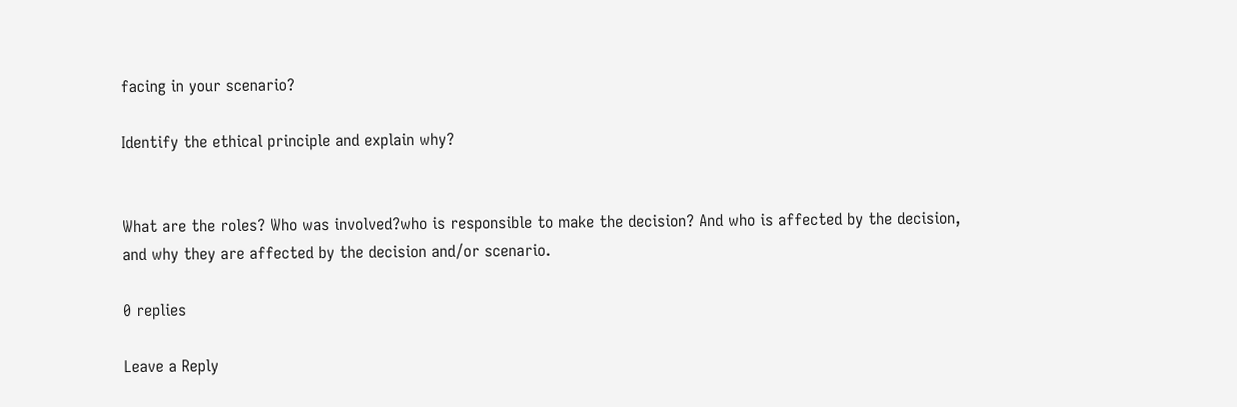facing in your scenario?

Identify the ethical principle and explain why?


What are the roles? Who was involved?who is responsible to make the decision? And who is affected by the decision, and why they are affected by the decision and/or scenario.

0 replies

Leave a Reply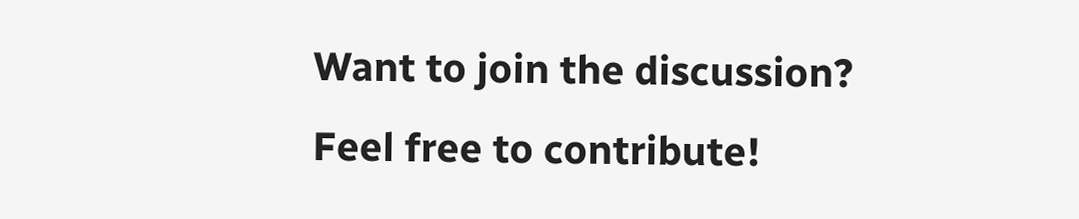Want to join the discussion?
Feel free to contribute!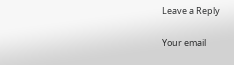Leave a Reply

Your email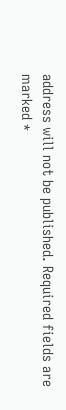address will not be published. Required fields are marked *